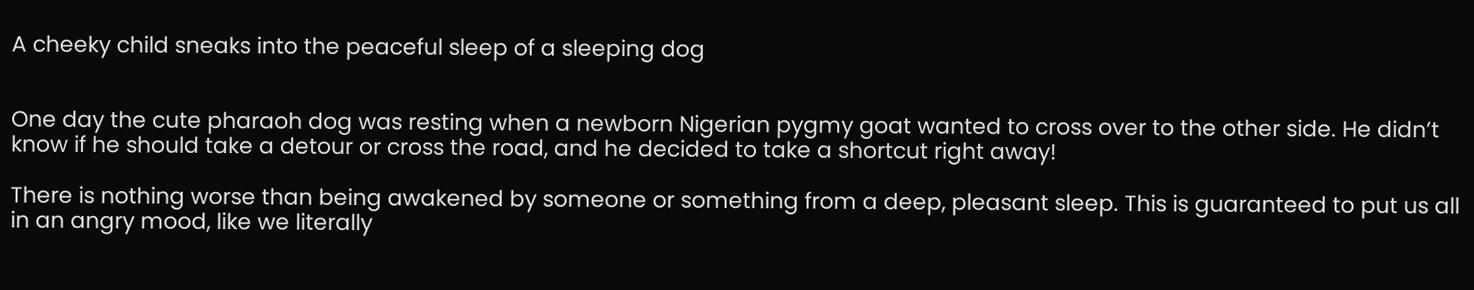A cheeky child sneaks into the peaceful sleep of a sleeping dog


One day the cute pharaoh dog was resting when a newborn Nigerian pygmy goat wanted to cross over to the other side. He didn’t know if he should take a detour or cross the road, and he decided to take a shortcut right away!

There is nothing worse than being awakened by someone or something from a deep, pleasant sleep. This is guaranteed to put us all in an angry mood, like we literally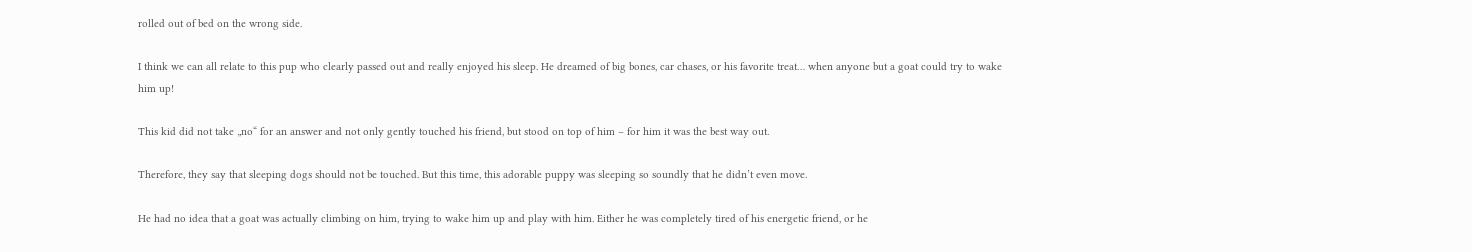rolled out of bed on the wrong side.

I think we can all relate to this pup who clearly passed out and really enjoyed his sleep. He dreamed of big bones, car chases, or his favorite treat… when anyone but a goat could try to wake him up!

This kid did not take „no“ for an answer and not only gently touched his friend, but stood on top of him – for him it was the best way out.

Therefore, they say that sleeping dogs should not be touched. But this time, this adorable puppy was sleeping so soundly that he didn’t even move.

He had no idea that a goat was actually climbing on him, trying to wake him up and play with him. Either he was completely tired of his energetic friend, or he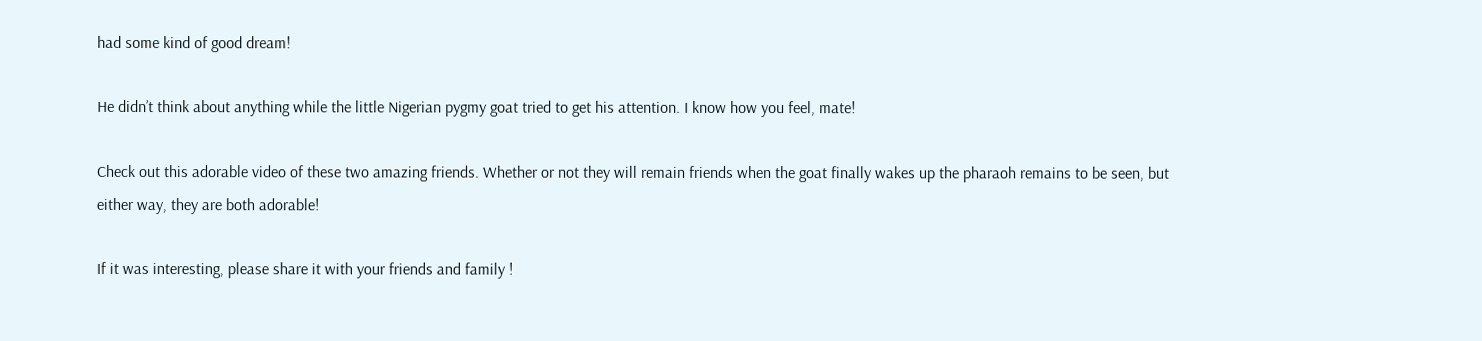had some kind of good dream!

He didn’t think about anything while the little Nigerian pygmy goat tried to get his attention. I know how you feel, mate!

Check out this adorable video of these two amazing friends. Whether or not they will remain friends when the goat finally wakes up the pharaoh remains to be seen, but either way, they are both adorable!

If it was interesting, please share it with your friends and family !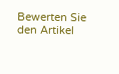Bewerten Sie den Artikel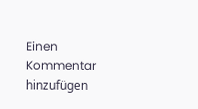Einen Kommentar hinzufügen